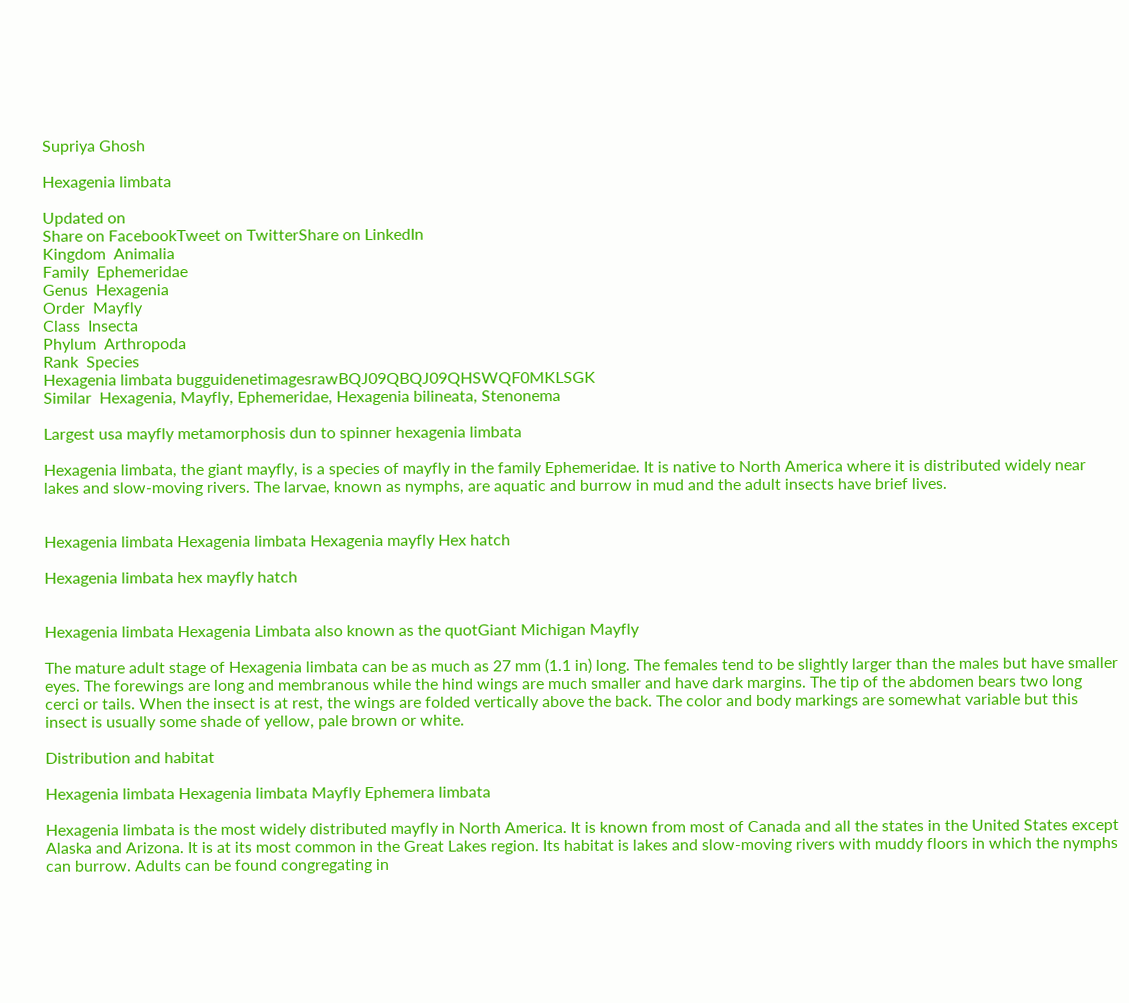Supriya Ghosh

Hexagenia limbata

Updated on
Share on FacebookTweet on TwitterShare on LinkedIn
Kingdom  Animalia
Family  Ephemeridae
Genus  Hexagenia
Order  Mayfly
Class  Insecta
Phylum  Arthropoda
Rank  Species
Hexagenia limbata bugguidenetimagesrawBQJ09QBQJ09QHSWQF0MKLSGK
Similar  Hexagenia, Mayfly, Ephemeridae, Hexagenia bilineata, Stenonema

Largest usa mayfly metamorphosis dun to spinner hexagenia limbata

Hexagenia limbata, the giant mayfly, is a species of mayfly in the family Ephemeridae. It is native to North America where it is distributed widely near lakes and slow-moving rivers. The larvae, known as nymphs, are aquatic and burrow in mud and the adult insects have brief lives.


Hexagenia limbata Hexagenia limbata Hexagenia mayfly Hex hatch

Hexagenia limbata hex mayfly hatch


Hexagenia limbata Hexagenia Limbata also known as the quotGiant Michigan Mayfly

The mature adult stage of Hexagenia limbata can be as much as 27 mm (1.1 in) long. The females tend to be slightly larger than the males but have smaller eyes. The forewings are long and membranous while the hind wings are much smaller and have dark margins. The tip of the abdomen bears two long cerci or tails. When the insect is at rest, the wings are folded vertically above the back. The color and body markings are somewhat variable but this insect is usually some shade of yellow, pale brown or white.

Distribution and habitat

Hexagenia limbata Hexagenia limbata Mayfly Ephemera limbata

Hexagenia limbata is the most widely distributed mayfly in North America. It is known from most of Canada and all the states in the United States except Alaska and Arizona. It is at its most common in the Great Lakes region. Its habitat is lakes and slow-moving rivers with muddy floors in which the nymphs can burrow. Adults can be found congregating in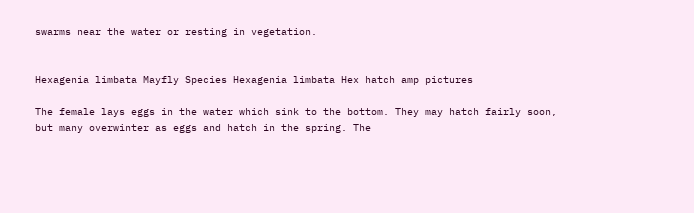swarms near the water or resting in vegetation.


Hexagenia limbata Mayfly Species Hexagenia limbata Hex hatch amp pictures

The female lays eggs in the water which sink to the bottom. They may hatch fairly soon, but many overwinter as eggs and hatch in the spring. The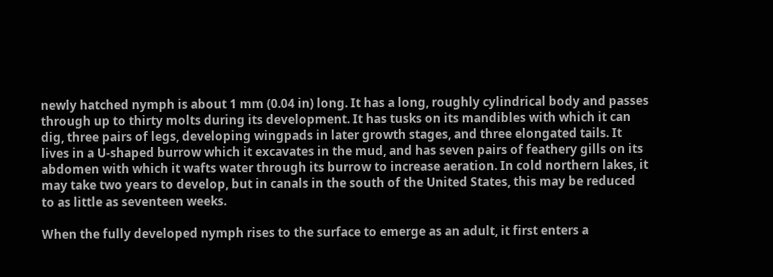newly hatched nymph is about 1 mm (0.04 in) long. It has a long, roughly cylindrical body and passes through up to thirty molts during its development. It has tusks on its mandibles with which it can dig, three pairs of legs, developing wingpads in later growth stages, and three elongated tails. It lives in a U-shaped burrow which it excavates in the mud, and has seven pairs of feathery gills on its abdomen with which it wafts water through its burrow to increase aeration. In cold northern lakes, it may take two years to develop, but in canals in the south of the United States, this may be reduced to as little as seventeen weeks.

When the fully developed nymph rises to the surface to emerge as an adult, it first enters a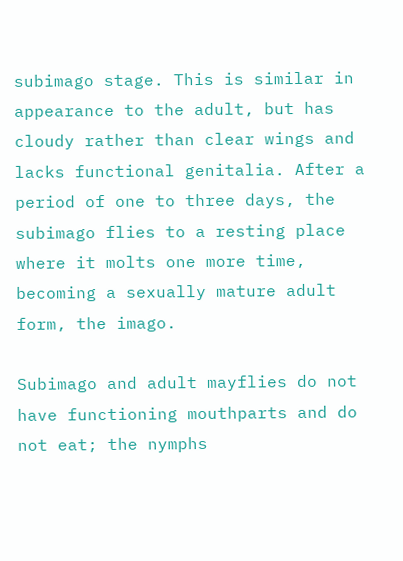subimago stage. This is similar in appearance to the adult, but has cloudy rather than clear wings and lacks functional genitalia. After a period of one to three days, the subimago flies to a resting place where it molts one more time, becoming a sexually mature adult form, the imago.

Subimago and adult mayflies do not have functioning mouthparts and do not eat; the nymphs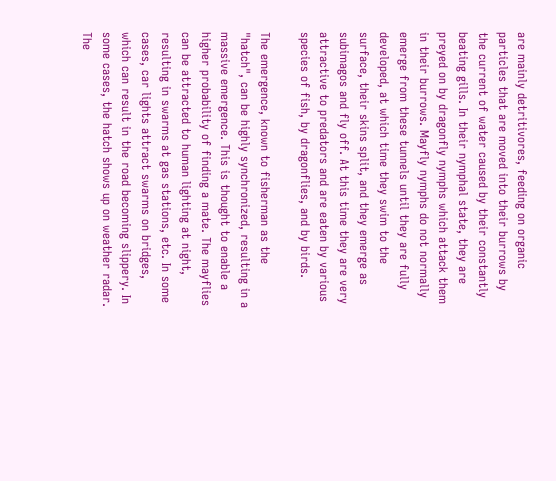are mainly detritivores, feeding on organic particles that are moved into their burrows by the current of water caused by their constantly beating gills. In their nymphal state, they are preyed on by dragonfly nymphs which attack them in their burrows. Mayfly nymphs do not normally emerge from these tunnels until they are fully developed, at which time they swim to the surface, their skins split, and they emerge as subimagos and fly off. At this time they are very attractive to predators and are eaten by various species of fish, by dragonflies, and by birds.

The emergence, known to fisherman as the "hatch", can be highly synchronized, resulting in a massive emergence. This is thought to enable a higher probability of finding a mate. The mayflies can be attracted to human lighting at night, resulting in swarms at gas stations, etc. In some cases, car lights attract swarms on bridges, which can result in the road becoming slippery. In some cases, the hatch shows up on weather radar. The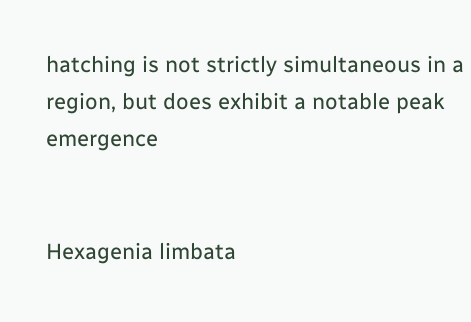hatching is not strictly simultaneous in a region, but does exhibit a notable peak emergence


Hexagenia limbata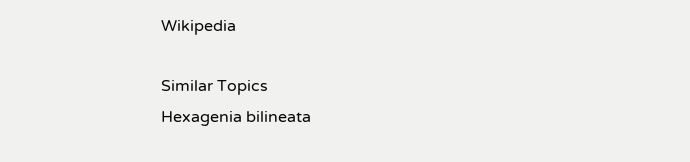Wikipedia

Similar Topics
Hexagenia bilineata